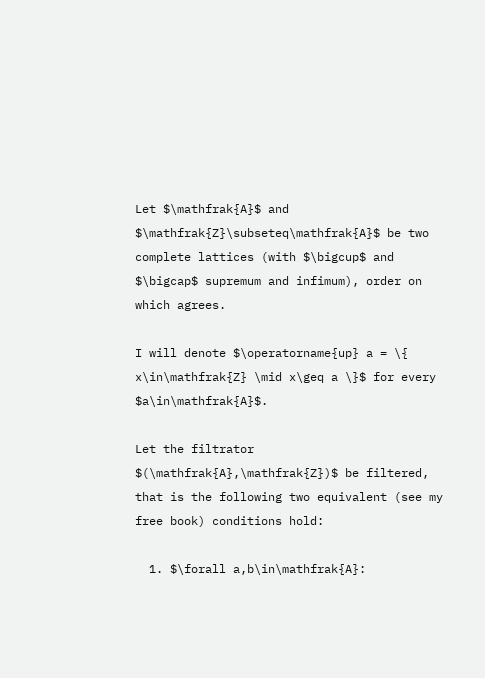Let $\mathfrak{A}$ and $\mathfrak{Z}\subseteq\mathfrak{A}$ be two complete lattices (with $\bigcup$ and $\bigcap$ supremum and infimum), order on which agrees.

I will denote $\operatorname{up} a = \{ x\in\mathfrak{Z} \mid x\geq a \}$ for every $a\in\mathfrak{A}$.

Let the filtrator $(\mathfrak{A},\mathfrak{Z})$ be filtered, that is the following two equivalent (see my free book) conditions hold:

  1. $\forall a,b\in\mathfrak{A}: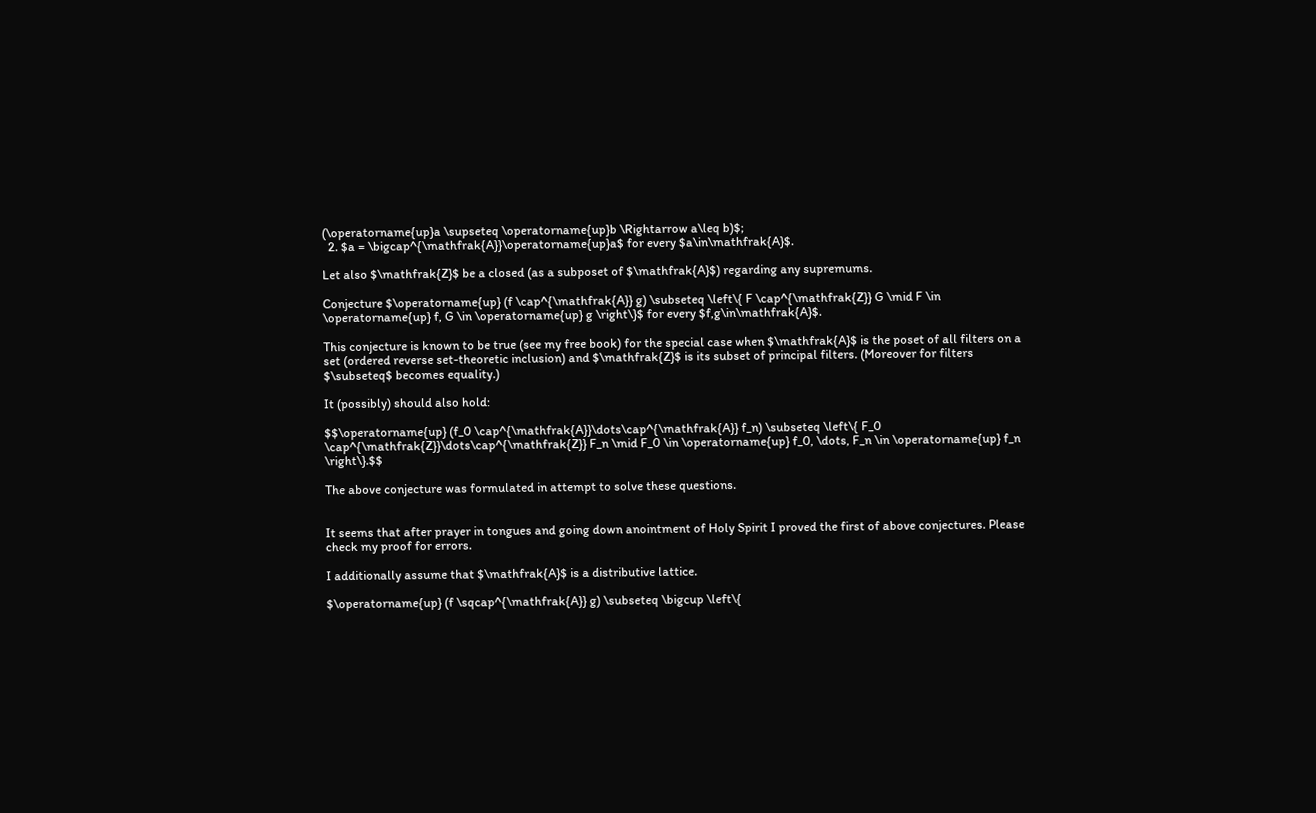(\operatorname{up}a \supseteq \operatorname{up}b \Rightarrow a\leq b)$;
  2. $a = \bigcap^{\mathfrak{A}}\operatorname{up}a$ for every $a\in\mathfrak{A}$.

Let also $\mathfrak{Z}$ be a closed (as a subposet of $\mathfrak{A}$) regarding any supremums.

Conjecture $\operatorname{up} (f \cap^{\mathfrak{A}} g) \subseteq \left\{ F \cap^{\mathfrak{Z}} G \mid F \in \operatorname{up} f, G \in \operatorname{up} g \right\}$ for every $f,g\in\mathfrak{A}$.

This conjecture is known to be true (see my free book) for the special case when $\mathfrak{A}$ is the poset of all filters on a set (ordered reverse set-theoretic inclusion) and $\mathfrak{Z}$ is its subset of principal filters. (Moreover for filters $\subseteq$ becomes equality.)

It (possibly) should also hold:

$$\operatorname{up} (f_0 \cap^{\mathfrak{A}}\dots\cap^{\mathfrak{A}} f_n) \subseteq \left\{ F_0 \cap^{\mathfrak{Z}}\dots\cap^{\mathfrak{Z}} F_n \mid F_0 \in \operatorname{up} f_0, \dots, F_n \in \operatorname{up} f_n \right\}.$$

The above conjecture was formulated in attempt to solve these questions.


It seems that after prayer in tongues and going down anointment of Holy Spirit I proved the first of above conjectures. Please check my proof for errors.

I additionally assume that $\mathfrak{A}$ is a distributive lattice.

$\operatorname{up} (f \sqcap^{\mathfrak{A}} g) \subseteq \bigcup \left\{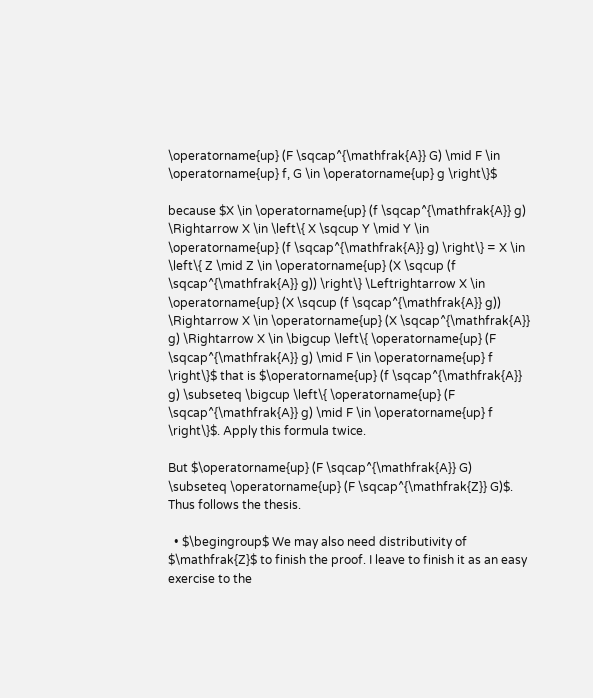\operatorname{up} (F \sqcap^{\mathfrak{A}} G) \mid F \in \operatorname{up} f, G \in \operatorname{up} g \right\}$

because $X \in \operatorname{up} (f \sqcap^{\mathfrak{A}} g) \Rightarrow X \in \left\{ X \sqcup Y \mid Y \in \operatorname{up} (f \sqcap^{\mathfrak{A}} g) \right\} = X \in \left\{ Z \mid Z \in \operatorname{up} (X \sqcup (f \sqcap^{\mathfrak{A}} g)) \right\} \Leftrightarrow X \in \operatorname{up} (X \sqcup (f \sqcap^{\mathfrak{A}} g)) \Rightarrow X \in \operatorname{up} (X \sqcap^{\mathfrak{A}} g) \Rightarrow X \in \bigcup \left\{ \operatorname{up} (F \sqcap^{\mathfrak{A}} g) \mid F \in \operatorname{up} f \right\}$ that is $\operatorname{up} (f \sqcap^{\mathfrak{A}} g) \subseteq \bigcup \left\{ \operatorname{up} (F \sqcap^{\mathfrak{A}} g) \mid F \in \operatorname{up} f \right\}$. Apply this formula twice.

But $\operatorname{up} (F \sqcap^{\mathfrak{A}} G) \subseteq \operatorname{up} (F \sqcap^{\mathfrak{Z}} G)$. Thus follows the thesis.

  • $\begingroup$ We may also need distributivity of $\mathfrak{Z}$ to finish the proof. I leave to finish it as an easy exercise to the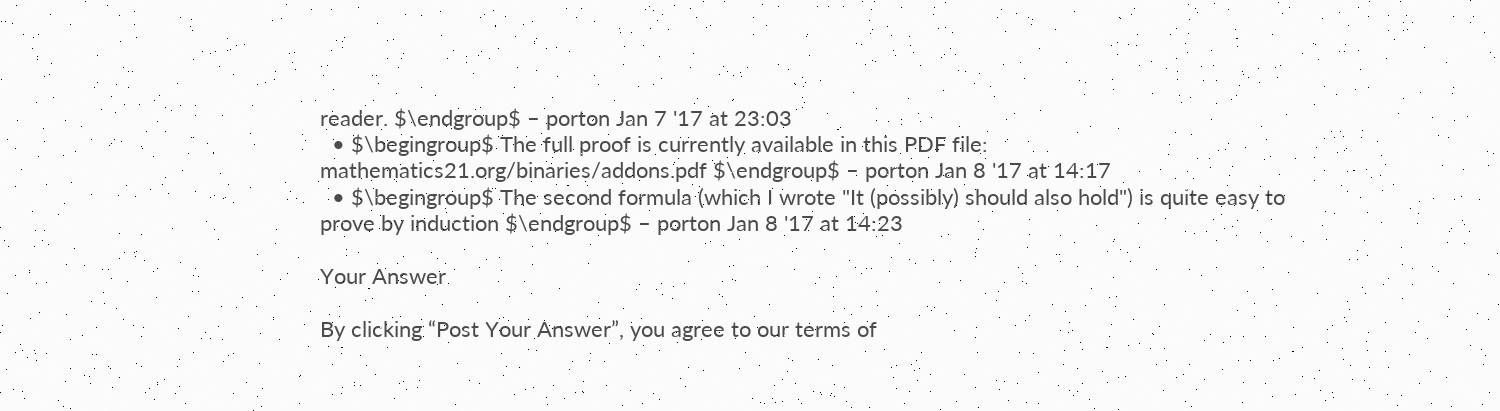reader. $\endgroup$ – porton Jan 7 '17 at 23:03
  • $\begingroup$ The full proof is currently available in this PDF file: mathematics21.org/binaries/addons.pdf $\endgroup$ – porton Jan 8 '17 at 14:17
  • $\begingroup$ The second formula (which I wrote "It (possibly) should also hold") is quite easy to prove by induction $\endgroup$ – porton Jan 8 '17 at 14:23

Your Answer

By clicking “Post Your Answer”, you agree to our terms of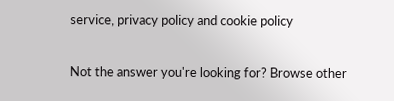service, privacy policy and cookie policy

Not the answer you're looking for? Browse other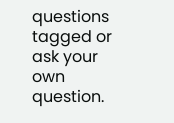questions tagged or ask your own question.